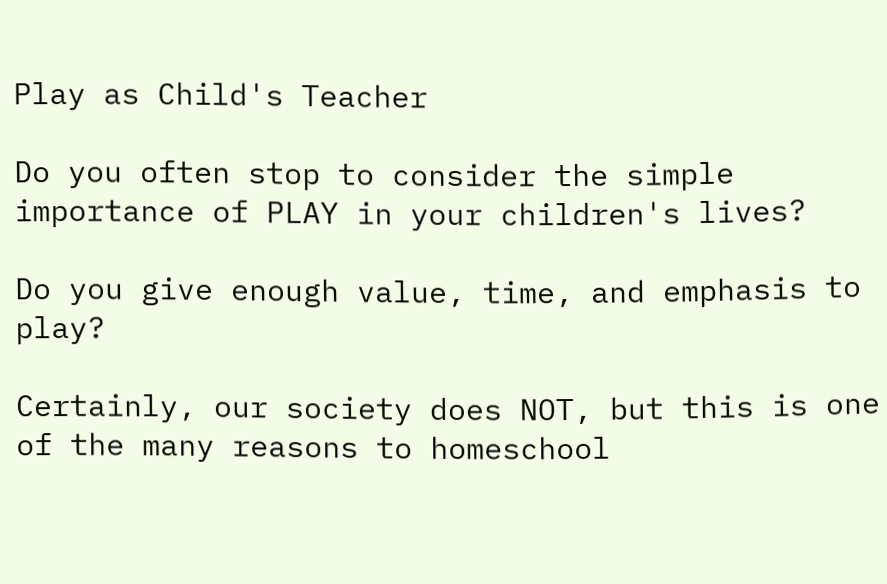Play as Child's Teacher

Do you often stop to consider the simple importance of PLAY in your children's lives?

Do you give enough value, time, and emphasis to play?

Certainly, our society does NOT, but this is one of the many reasons to homeschool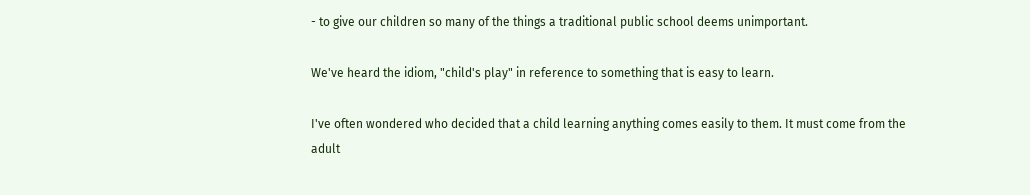- to give our children so many of the things a traditional public school deems unimportant.

We've heard the idiom, "child's play" in reference to something that is easy to learn.

I've often wondered who decided that a child learning anything comes easily to them. It must come from the adult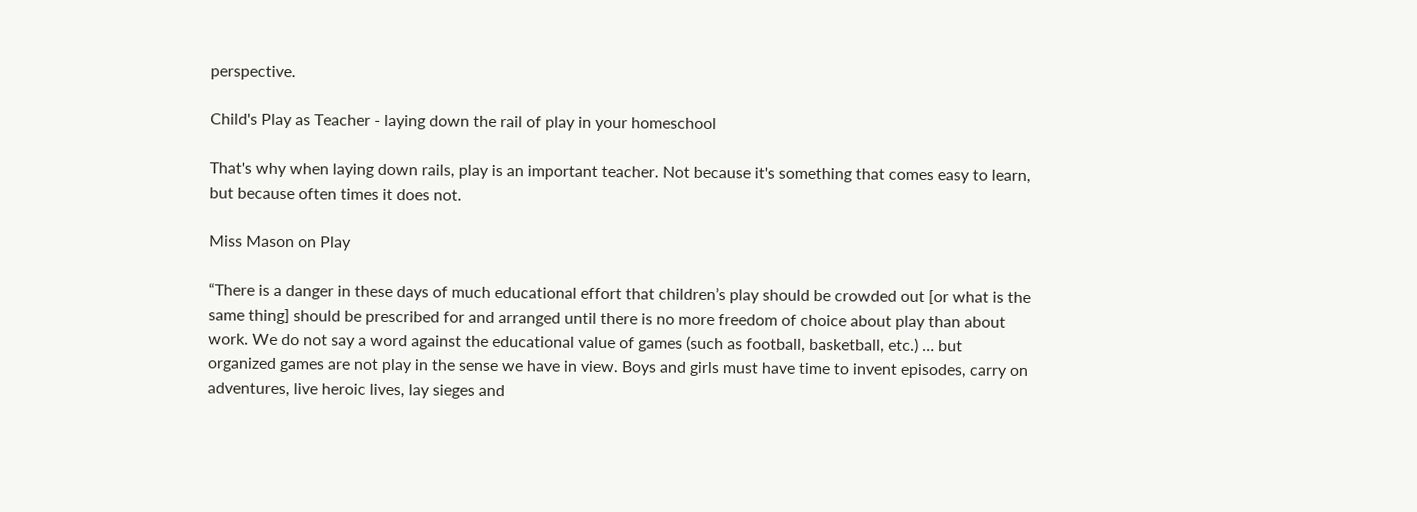perspective.

Child's Play as Teacher - laying down the rail of play in your homeschool

That's why when laying down rails, play is an important teacher. Not because it's something that comes easy to learn, but because often times it does not.

Miss Mason on Play

“There is a danger in these days of much educational effort that children’s play should be crowded out [or what is the same thing] should be prescribed for and arranged until there is no more freedom of choice about play than about work. We do not say a word against the educational value of games (such as football, basketball, etc.) … but organized games are not play in the sense we have in view. Boys and girls must have time to invent episodes, carry on adventures, live heroic lives, lay sieges and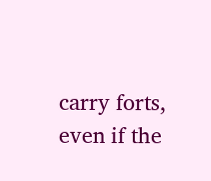carry forts, even if the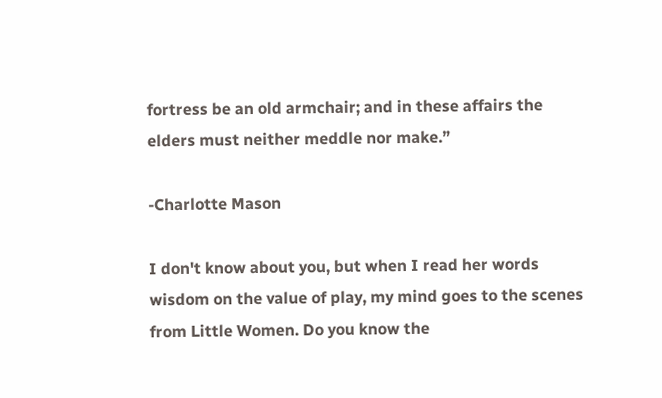fortress be an old armchair; and in these affairs the elders must neither meddle nor make.”

-Charlotte Mason

I don't know about you, but when I read her words wisdom on the value of play, my mind goes to the scenes from Little Women. Do you know the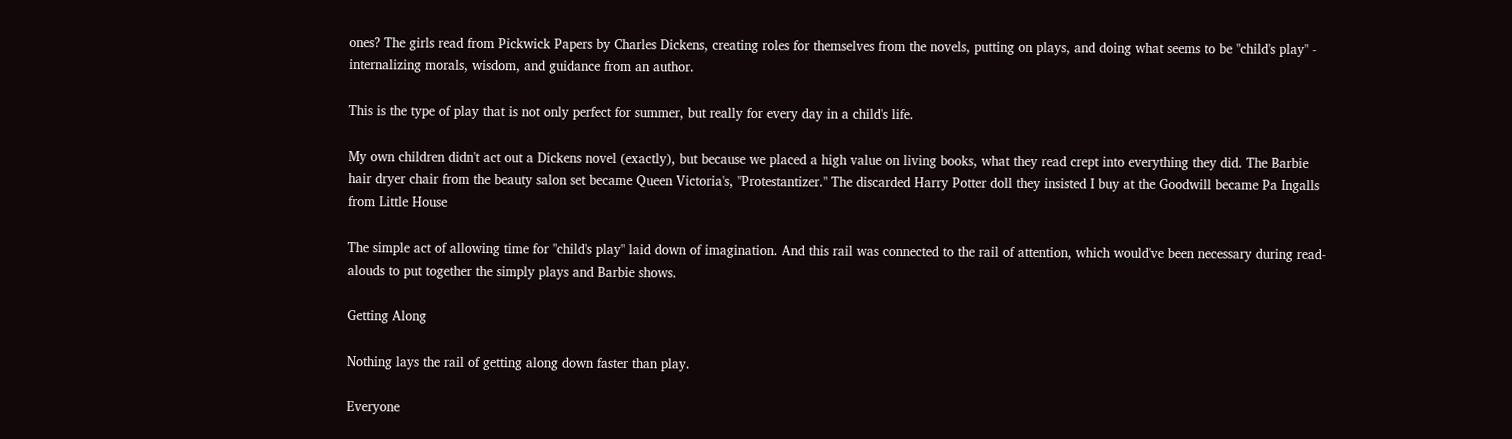ones? The girls read from Pickwick Papers by Charles Dickens, creating roles for themselves from the novels, putting on plays, and doing what seems to be "child's play" - internalizing morals, wisdom, and guidance from an author.

This is the type of play that is not only perfect for summer, but really for every day in a child's life.

My own children didn't act out a Dickens novel (exactly), but because we placed a high value on living books, what they read crept into everything they did. The Barbie hair dryer chair from the beauty salon set became Queen Victoria's, "Protestantizer." The discarded Harry Potter doll they insisted I buy at the Goodwill became Pa Ingalls from Little House

The simple act of allowing time for "child's play" laid down of imagination. And this rail was connected to the rail of attention, which would've been necessary during read-alouds to put together the simply plays and Barbie shows.

Getting Along

Nothing lays the rail of getting along down faster than play.

Everyone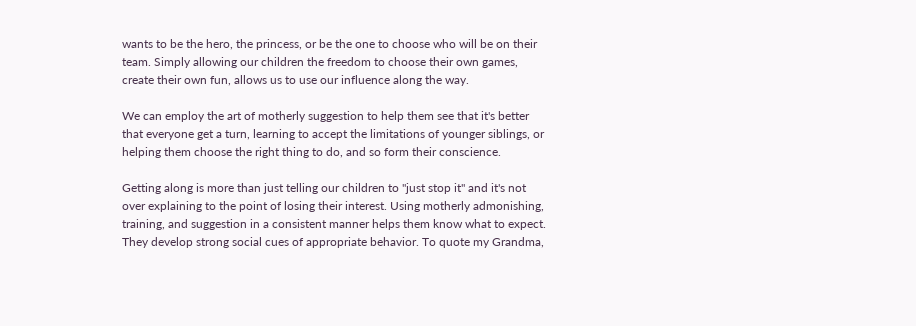wants to be the hero, the princess, or be the one to choose who will be on their team. Simply allowing our children the freedom to choose their own games, create their own fun, allows us to use our influence along the way.

We can employ the art of motherly suggestion to help them see that it's better that everyone get a turn, learning to accept the limitations of younger siblings, or helping them choose the right thing to do, and so form their conscience.

Getting along is more than just telling our children to "just stop it" and it's not over explaining to the point of losing their interest. Using motherly admonishing, training, and suggestion in a consistent manner helps them know what to expect. They develop strong social cues of appropriate behavior. To quote my Grandma,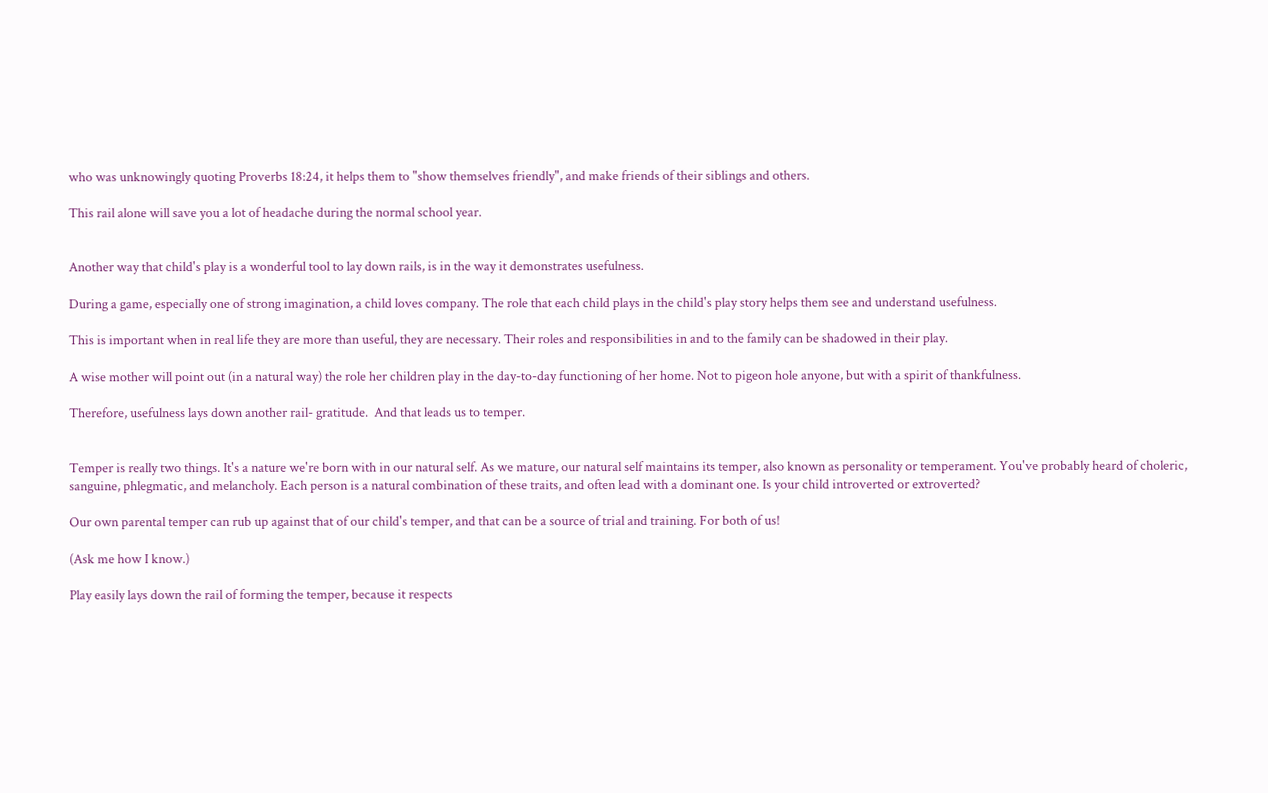who was unknowingly quoting Proverbs 18:24, it helps them to "show themselves friendly", and make friends of their siblings and others.

This rail alone will save you a lot of headache during the normal school year.


Another way that child's play is a wonderful tool to lay down rails, is in the way it demonstrates usefulness.

During a game, especially one of strong imagination, a child loves company. The role that each child plays in the child's play story helps them see and understand usefulness.

This is important when in real life they are more than useful, they are necessary. Their roles and responsibilities in and to the family can be shadowed in their play.

A wise mother will point out (in a natural way) the role her children play in the day-to-day functioning of her home. Not to pigeon hole anyone, but with a spirit of thankfulness.

Therefore, usefulness lays down another rail- gratitude.  And that leads us to temper.


Temper is really two things. It's a nature we're born with in our natural self. As we mature, our natural self maintains its temper, also known as personality or temperament. You've probably heard of choleric, sanguine, phlegmatic, and melancholy. Each person is a natural combination of these traits, and often lead with a dominant one. Is your child introverted or extroverted?

Our own parental temper can rub up against that of our child's temper, and that can be a source of trial and training. For both of us!

(Ask me how I know.)

Play easily lays down the rail of forming the temper, because it respects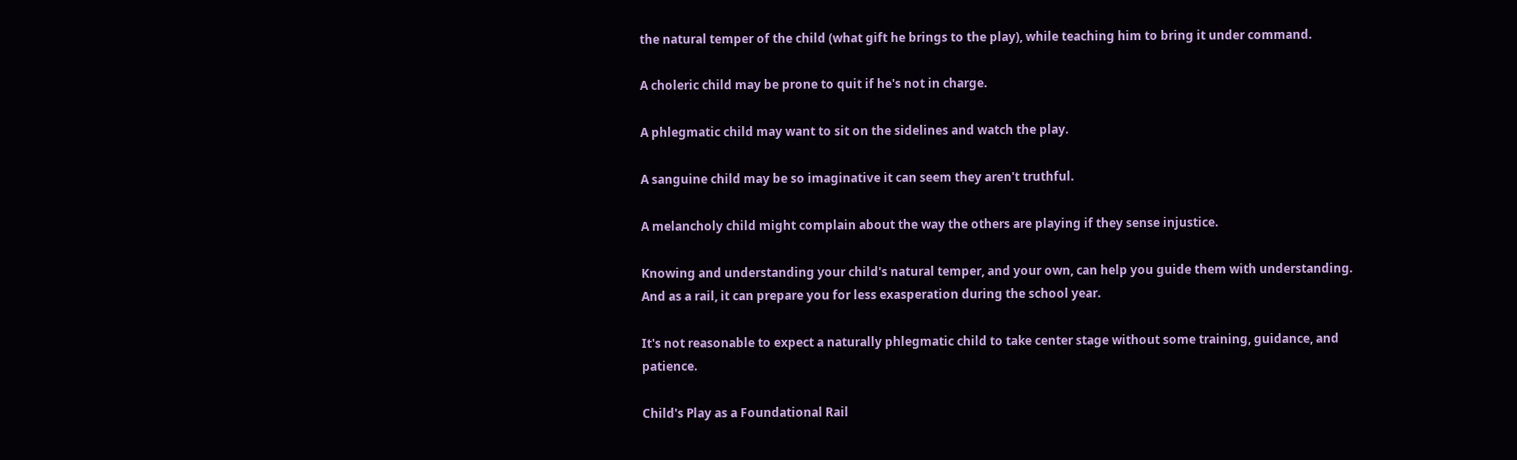the natural temper of the child (what gift he brings to the play), while teaching him to bring it under command.

A choleric child may be prone to quit if he's not in charge.

A phlegmatic child may want to sit on the sidelines and watch the play.

A sanguine child may be so imaginative it can seem they aren't truthful.

A melancholy child might complain about the way the others are playing if they sense injustice.

Knowing and understanding your child's natural temper, and your own, can help you guide them with understanding. And as a rail, it can prepare you for less exasperation during the school year.

It's not reasonable to expect a naturally phlegmatic child to take center stage without some training, guidance, and patience.

Child's Play as a Foundational Rail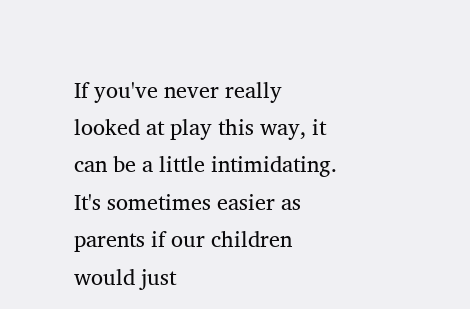If you've never really looked at play this way, it can be a little intimidating. It's sometimes easier as parents if our children would just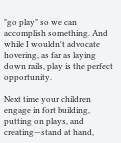"go play" so we can accomplish something. And while I wouldn't advocate hovering, as far as laying down rails, play is the perfect opportunity.

Next time your children engage in fort building, putting on plays, and creating—stand at hand,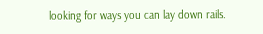looking for ways you can lay down rails.